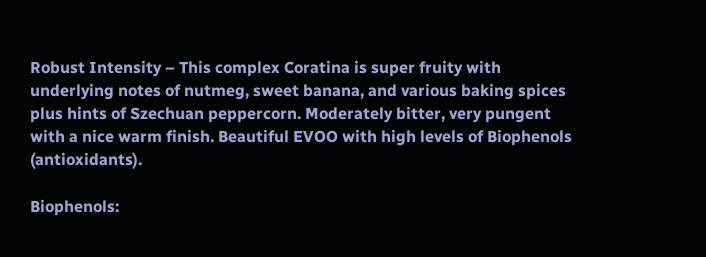Robust Intensity – This complex Coratina is super fruity with underlying notes of nutmeg, sweet banana, and various baking spices plus hints of Szechuan peppercorn. Moderately bitter, very pungent with a nice warm finish. Beautiful EVOO with high levels of Biophenols (antioxidants).

Biophenols: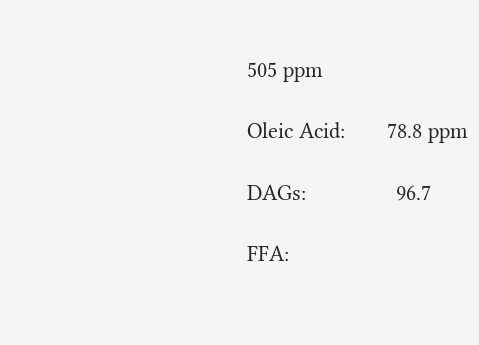505 ppm

Oleic Acid:       78.8 ppm

DAGs:               96.7

FFA: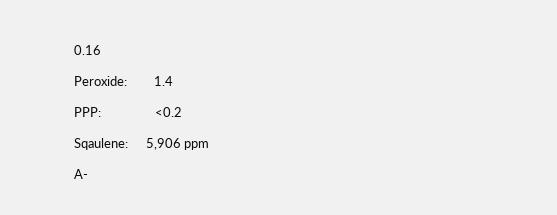0.16

Peroxide:         1.4

PPP:                  <0.2

Sqaulene:      5,906 ppm

A-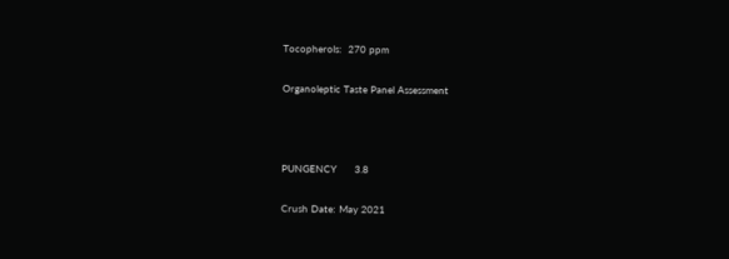Tocopherols:  270 ppm

Organoleptic Taste Panel Assessment



PUNGENCY      3.8

Crush Date: May 2021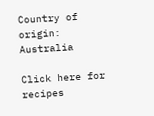Country of origin: Australia

Click here for recipes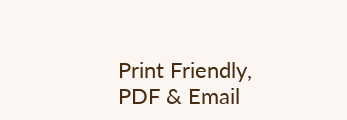Print Friendly, PDF & Email